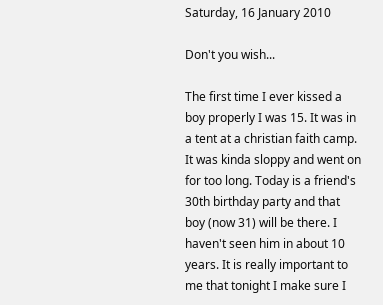Saturday, 16 January 2010

Don't you wish...

The first time I ever kissed a boy properly I was 15. It was in a tent at a christian faith camp. It was kinda sloppy and went on for too long. Today is a friend's 30th birthday party and that boy (now 31) will be there. I haven't seen him in about 10 years. It is really important to me that tonight I make sure I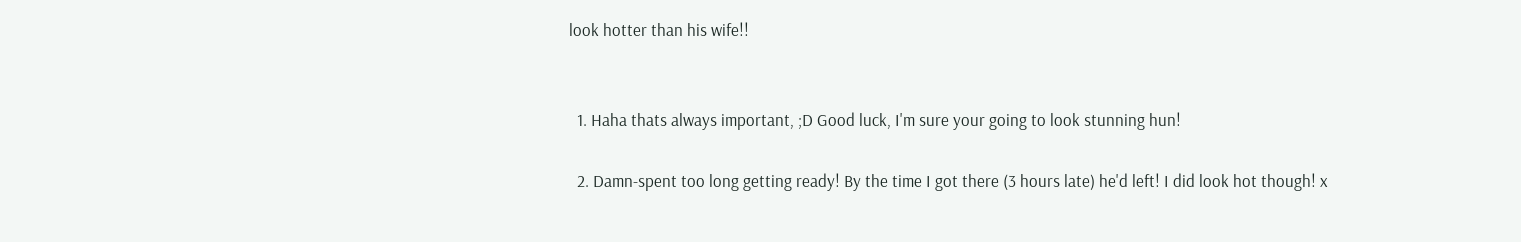look hotter than his wife!!


  1. Haha thats always important, ;D Good luck, I'm sure your going to look stunning hun!

  2. Damn-spent too long getting ready! By the time I got there (3 hours late) he'd left! I did look hot though! x